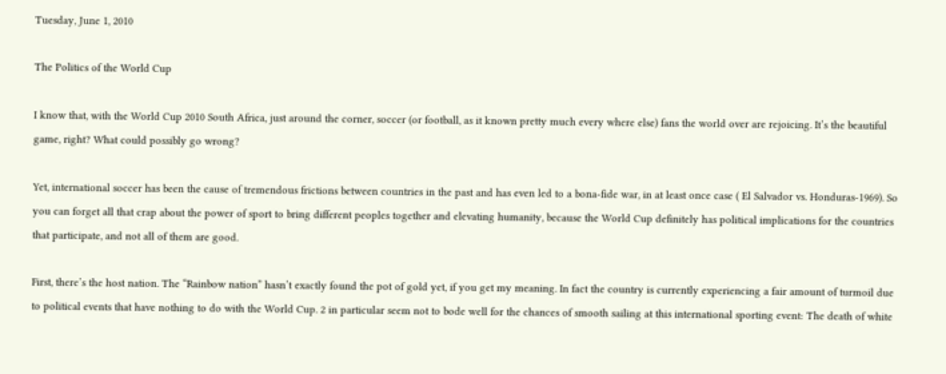Tuesday, June 1, 2010

The Politics of the World Cup

I know that, with the World Cup 2010 South Africa, just around the corner, soccer (or football, as it known pretty much every where else) fans the world over are rejoicing. It’s the beautiful game, right? What could possibly go wrong?

Yet, international soccer has been the cause of tremendous frictions between countries in the past and has even led to a bona-fide war, in at least once case ( El Salvador vs. Honduras-1969). So you can forget all that crap about the power of sport to bring different peoples together and elevating humanity, because the World Cup definitely has political implications for the countries that participate, and not all of them are good.

First, there’s the host nation. The “Rainbow nation” hasn’t exactly found the pot of gold yet, if you get my meaning. In fact the country is currently experiencing a fair amount of turmoil due to political events that have nothing to do with the World Cup. 2 in particular seem not to bode well for the chances of smooth sailing at this international sporting event: The death of white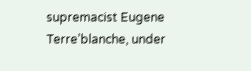supremacist Eugene Terre’blanche, under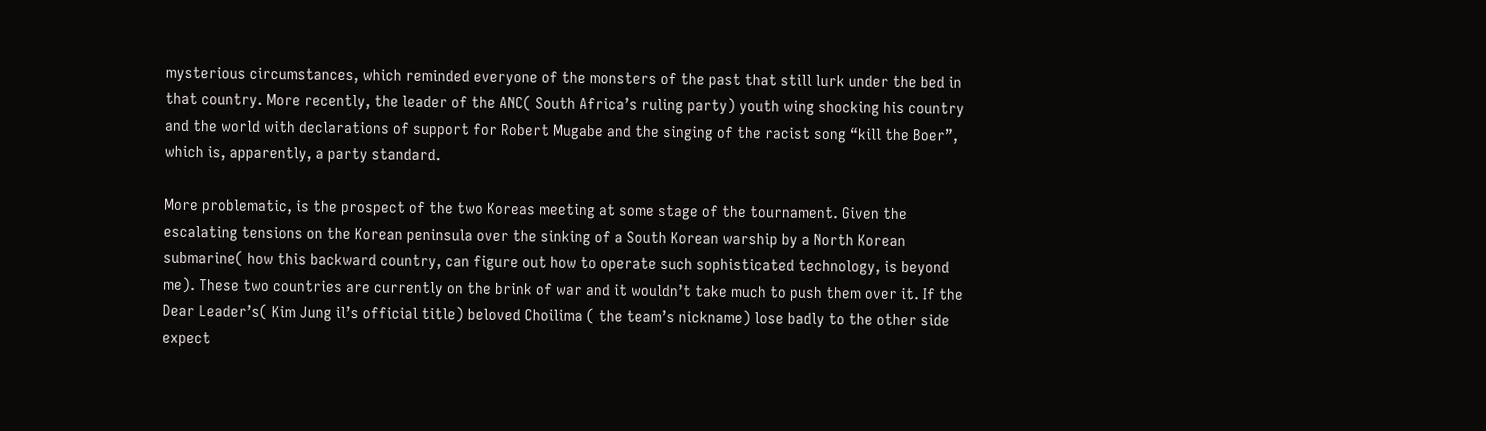mysterious circumstances, which reminded everyone of the monsters of the past that still lurk under the bed in that country. More recently, the leader of the ANC( South Africa’s ruling party) youth wing shocking his country and the world with declarations of support for Robert Mugabe and the singing of the racist song “kill the Boer”, which is, apparently, a party standard.

More problematic, is the prospect of the two Koreas meeting at some stage of the tournament. Given the escalating tensions on the Korean peninsula over the sinking of a South Korean warship by a North Korean submarine( how this backward country, can figure out how to operate such sophisticated technology, is beyond me). These two countries are currently on the brink of war and it wouldn’t take much to push them over it. If the Dear Leader’s( Kim Jung il’s official title) beloved Choilima ( the team’s nickname) lose badly to the other side expect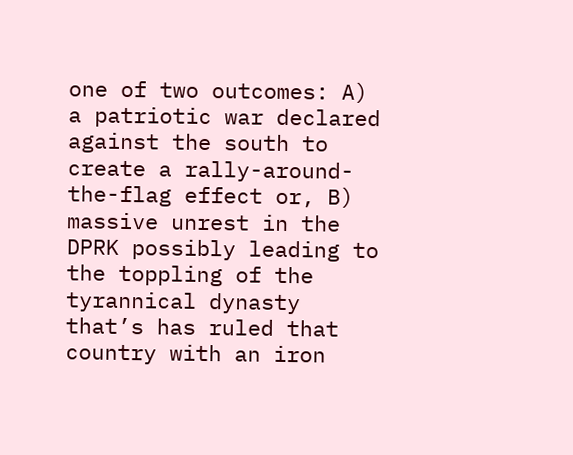one of two outcomes: A) a patriotic war declared against the south to create a rally-around-the-flag effect or, B) massive unrest in the DPRK possibly leading to the toppling of the tyrannical dynasty that’s has ruled that country with an iron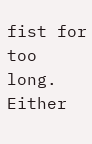fist for too long. Either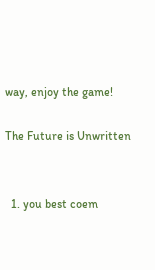way, enjoy the game!

The Future is Unwritten


  1. you best coem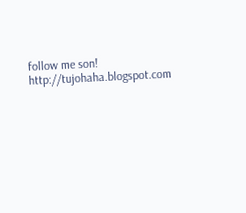follow me son! http://tujohaha.blogspot.com